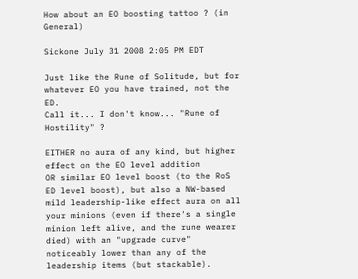How about an EO boosting tattoo ? (in General)

Sickone July 31 2008 2:05 PM EDT

Just like the Rune of Solitude, but for whatever EO you have trained, not the ED.
Call it... I don't know... "Rune of Hostility" ?

EITHER no aura of any kind, but higher effect on the EO level addition
OR similar EO level boost (to the RoS ED level boost), but also a NW-based mild leadership-like effect aura on all your minions (even if there's a single minion left alive, and the rune wearer died) with an "upgrade curve" noticeably lower than any of the leadership items (but stackable).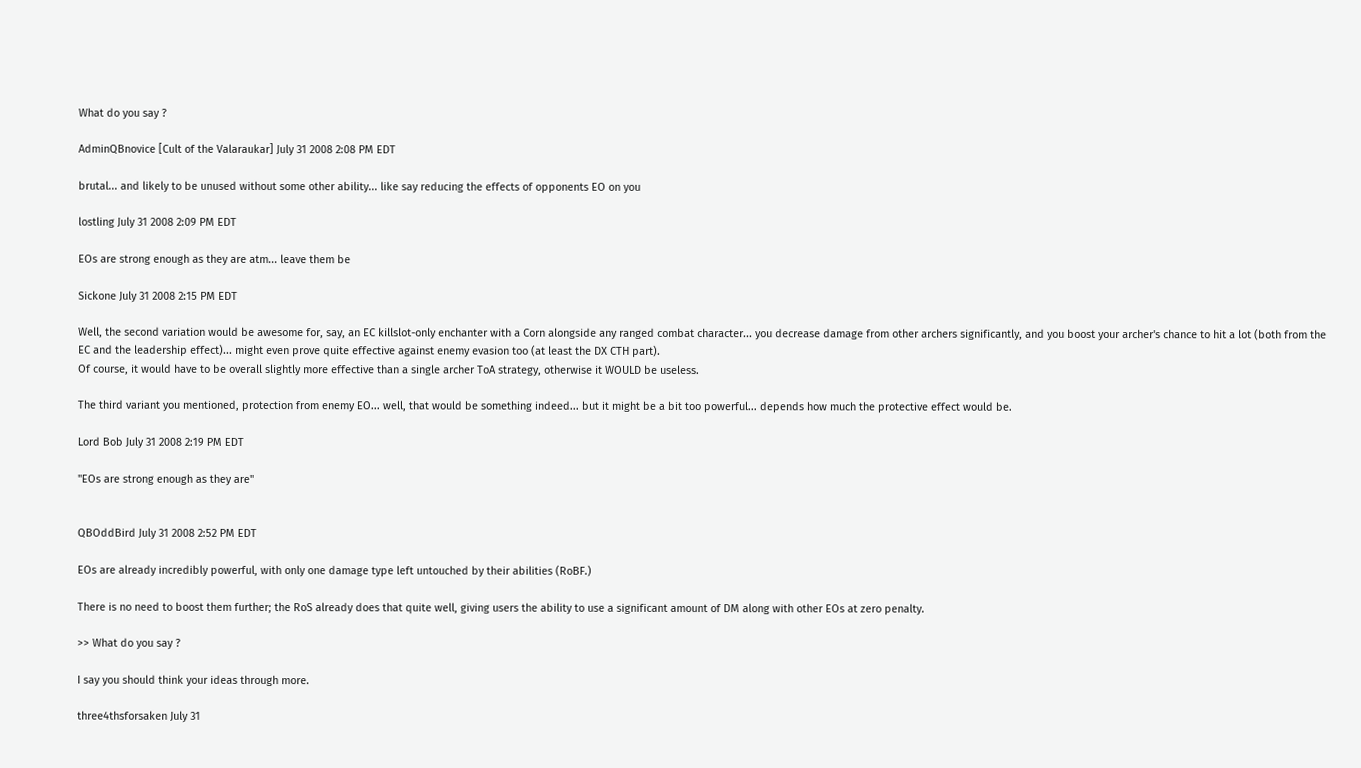What do you say ?

AdminQBnovice [Cult of the Valaraukar] July 31 2008 2:08 PM EDT

brutal... and likely to be unused without some other ability... like say reducing the effects of opponents EO on you

lostling July 31 2008 2:09 PM EDT

EOs are strong enough as they are atm... leave them be

Sickone July 31 2008 2:15 PM EDT

Well, the second variation would be awesome for, say, an EC killslot-only enchanter with a Corn alongside any ranged combat character... you decrease damage from other archers significantly, and you boost your archer's chance to hit a lot (both from the EC and the leadership effect)... might even prove quite effective against enemy evasion too (at least the DX CTH part).
Of course, it would have to be overall slightly more effective than a single archer ToA strategy, otherwise it WOULD be useless.

The third variant you mentioned, protection from enemy EO... well, that would be something indeed... but it might be a bit too powerful... depends how much the protective effect would be.

Lord Bob July 31 2008 2:19 PM EDT

"EOs are strong enough as they are"


QBOddBird July 31 2008 2:52 PM EDT

EOs are already incredibly powerful, with only one damage type left untouched by their abilities (RoBF.)

There is no need to boost them further; the RoS already does that quite well, giving users the ability to use a significant amount of DM along with other EOs at zero penalty.

>> What do you say ?

I say you should think your ideas through more.

three4thsforsaken July 31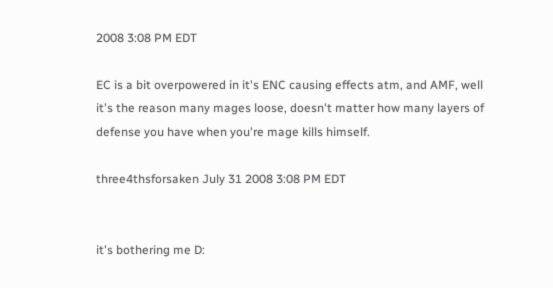2008 3:08 PM EDT

EC is a bit overpowered in it's ENC causing effects atm, and AMF, well it's the reason many mages loose, doesn't matter how many layers of defense you have when you're mage kills himself.

three4thsforsaken July 31 2008 3:08 PM EDT


it's bothering me D: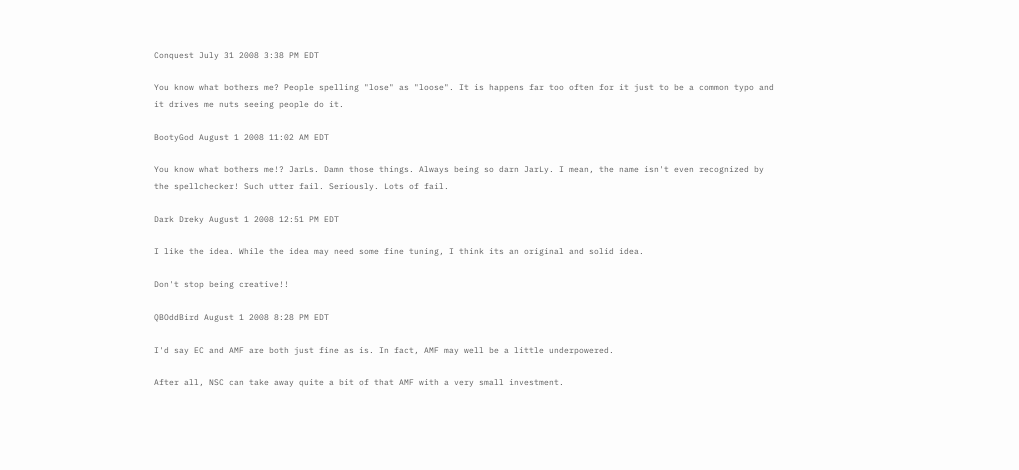Conquest July 31 2008 3:38 PM EDT

You know what bothers me? People spelling "lose" as "loose". It is happens far too often for it just to be a common typo and it drives me nuts seeing people do it.

BootyGod August 1 2008 11:02 AM EDT

You know what bothers me!? JarLs. Damn those things. Always being so darn JarLy. I mean, the name isn't even recognized by the spellchecker! Such utter fail. Seriously. Lots of fail.

Dark Dreky August 1 2008 12:51 PM EDT

I like the idea. While the idea may need some fine tuning, I think its an original and solid idea.

Don't stop being creative!!

QBOddBird August 1 2008 8:28 PM EDT

I'd say EC and AMF are both just fine as is. In fact, AMF may well be a little underpowered.

After all, NSC can take away quite a bit of that AMF with a very small investment.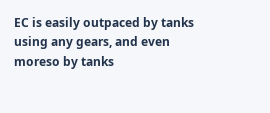EC is easily outpaced by tanks using any gears, and even moreso by tanks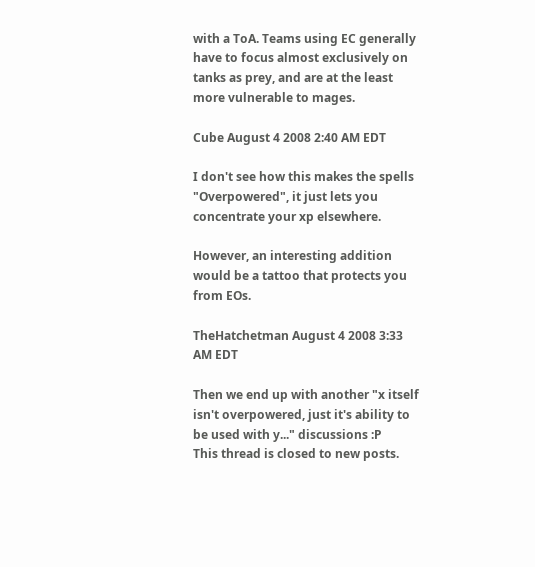with a ToA. Teams using EC generally have to focus almost exclusively on tanks as prey, and are at the least more vulnerable to mages.

Cube August 4 2008 2:40 AM EDT

I don't see how this makes the spells "Overpowered", it just lets you concentrate your xp elsewhere.

However, an interesting addition would be a tattoo that protects you from EOs.

TheHatchetman August 4 2008 3:33 AM EDT

Then we end up with another "x itself isn't overpowered, just it's ability to be used with y..." discussions :P
This thread is closed to new posts.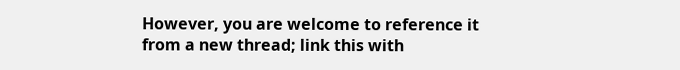However, you are welcome to reference it from a new thread; link this with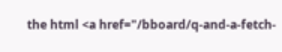the html <a href="/bboard/q-and-a-fetch-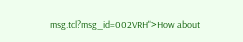msg.tcl?msg_id=002VRH">How about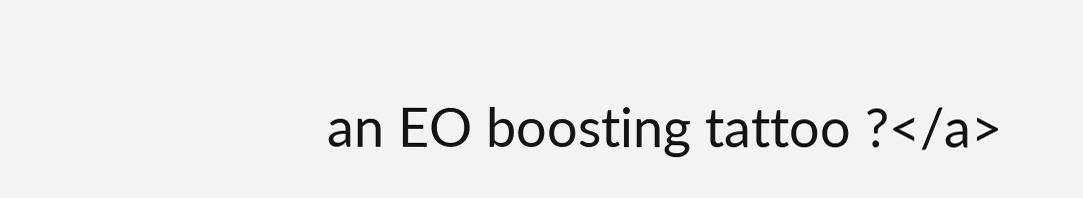an EO boosting tattoo ?</a>